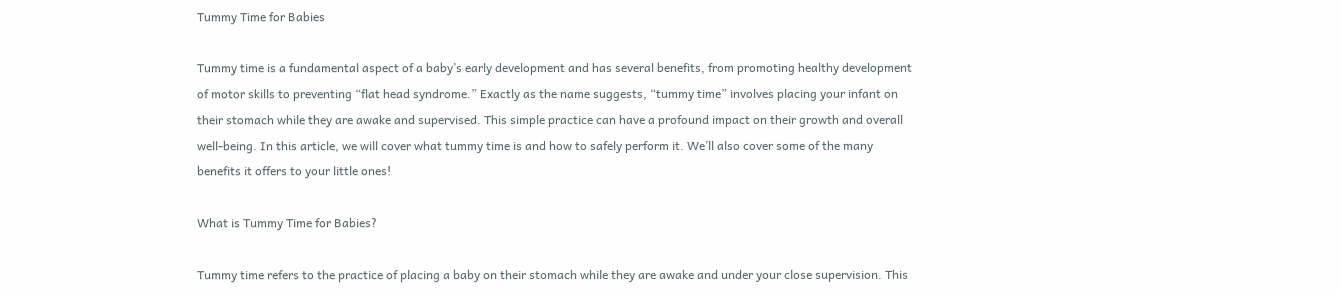Tummy Time for Babies

Tummy time is a fundamental aspect of a baby’s early development and has several benefits, from promoting healthy development of motor skills to preventing “flat head syndrome.” Exactly as the name suggests, “tummy time” involves placing your infant on their stomach while they are awake and supervised. This simple practice can have a profound impact on their growth and overall well-being. In this article, we will cover what tummy time is and how to safely perform it. We’ll also cover some of the many benefits it offers to your little ones!

What is Tummy Time for Babies?

Tummy time refers to the practice of placing a baby on their stomach while they are awake and under your close supervision. This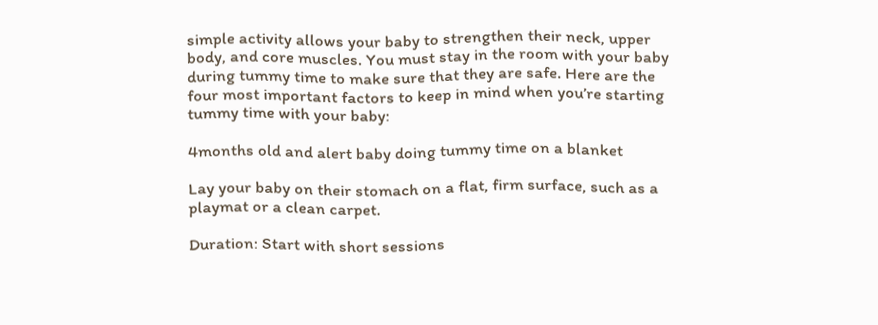simple activity allows your baby to strengthen their neck, upper body, and core muscles. You must stay in the room with your baby during tummy time to make sure that they are safe. Here are the four most important factors to keep in mind when you’re starting tummy time with your baby:

4months old and alert baby doing tummy time on a blanket

Lay your baby on their stomach on a flat, firm surface, such as a playmat or a clean carpet.

Duration: Start with short sessions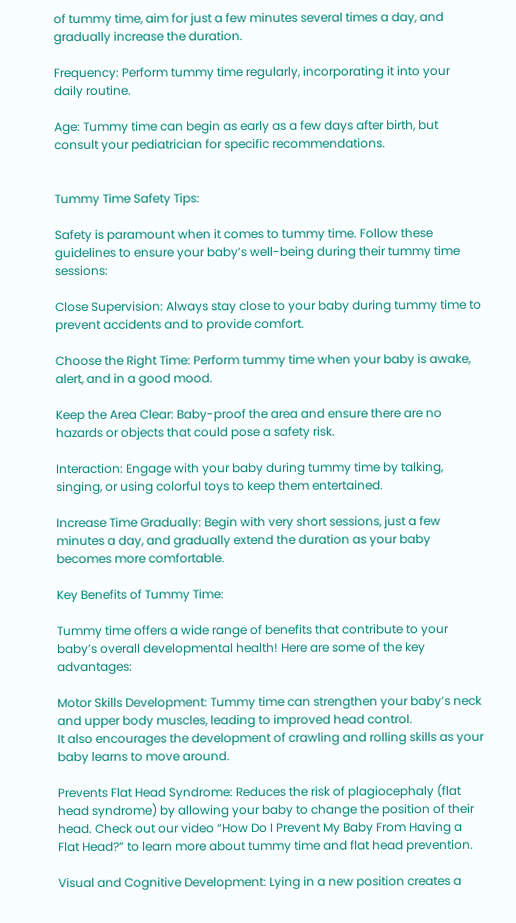of tummy time, aim for just a few minutes several times a day, and gradually increase the duration.

Frequency: Perform tummy time regularly, incorporating it into your daily routine.

Age: Tummy time can begin as early as a few days after birth, but consult your pediatrician for specific recommendations.


Tummy Time Safety Tips:

Safety is paramount when it comes to tummy time. Follow these guidelines to ensure your baby’s well-being during their tummy time sessions:

Close Supervision: Always stay close to your baby during tummy time to prevent accidents and to provide comfort.

Choose the Right Time: Perform tummy time when your baby is awake, alert, and in a good mood.

Keep the Area Clear: Baby-proof the area and ensure there are no hazards or objects that could pose a safety risk.

Interaction: Engage with your baby during tummy time by talking, singing, or using colorful toys to keep them entertained.

Increase Time Gradually: Begin with very short sessions, just a few minutes a day, and gradually extend the duration as your baby becomes more comfortable.

Key Benefits of Tummy Time:

Tummy time offers a wide range of benefits that contribute to your baby’s overall developmental health! Here are some of the key advantages:

Motor Skills Development: Tummy time can strengthen your baby’s neck and upper body muscles, leading to improved head control.
It also encourages the development of crawling and rolling skills as your baby learns to move around.

Prevents Flat Head Syndrome: Reduces the risk of plagiocephaly (flat head syndrome) by allowing your baby to change the position of their head. Check out our video “How Do I Prevent My Baby From Having a Flat Head?” to learn more about tummy time and flat head prevention.

Visual and Cognitive Development: Lying in a new position creates a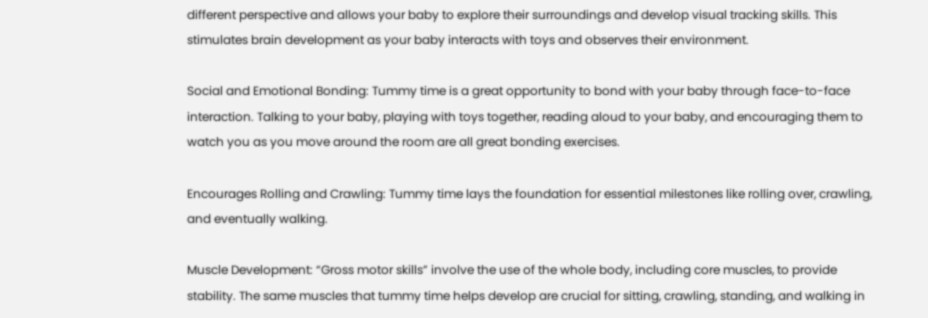different perspective and allows your baby to explore their surroundings and develop visual tracking skills. This stimulates brain development as your baby interacts with toys and observes their environment.

Social and Emotional Bonding: Tummy time is a great opportunity to bond with your baby through face-to-face interaction. Talking to your baby, playing with toys together, reading aloud to your baby, and encouraging them to watch you as you move around the room are all great bonding exercises.

Encourages Rolling and Crawling: Tummy time lays the foundation for essential milestones like rolling over, crawling, and eventually walking.

Muscle Development: “Gross motor skills” involve the use of the whole body, including core muscles, to provide stability. The same muscles that tummy time helps develop are crucial for sitting, crawling, standing, and walking in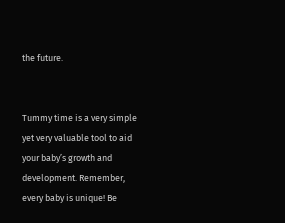the future.


Tummy time is a very simple yet very valuable tool to aid your baby’s growth and development. Remember, every baby is unique! Be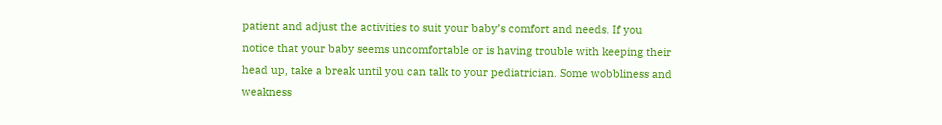patient and adjust the activities to suit your baby’s comfort and needs. If you notice that your baby seems uncomfortable or is having trouble with keeping their head up, take a break until you can talk to your pediatrician. Some wobbliness and weakness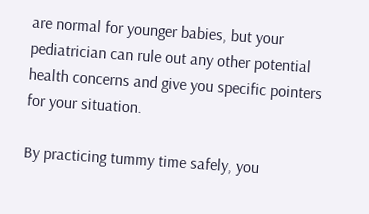are normal for younger babies, but your pediatrician can rule out any other potential health concerns and give you specific pointers for your situation.

By practicing tummy time safely, you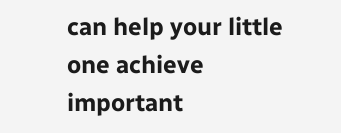can help your little one achieve important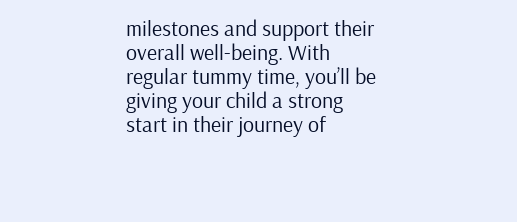milestones and support their overall well-being. With regular tummy time, you’ll be giving your child a strong start in their journey of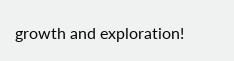growth and exploration!